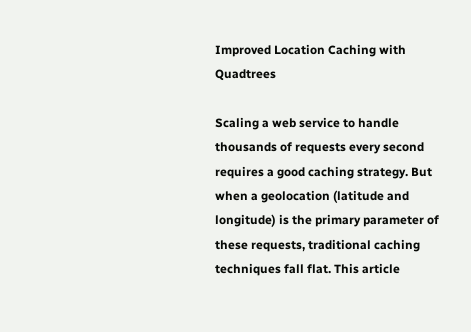Improved Location Caching with Quadtrees

Scaling a web service to handle thousands of requests every second requires a good caching strategy. But when a geolocation (latitude and longitude) is the primary parameter of these requests, traditional caching techniques fall flat. This article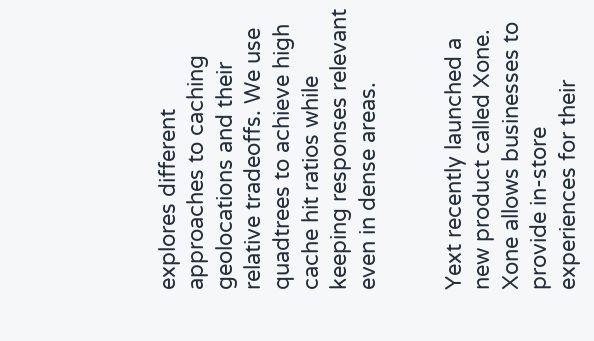explores different approaches to caching geolocations and their relative tradeoffs. We use quadtrees to achieve high cache hit ratios while keeping responses relevant even in dense areas.


Yext recently launched a new product called Xone. Xone allows businesses to provide in-store experiences for their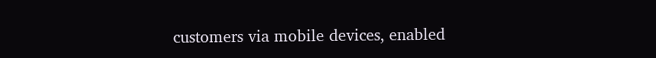customers via mobile devices, enabled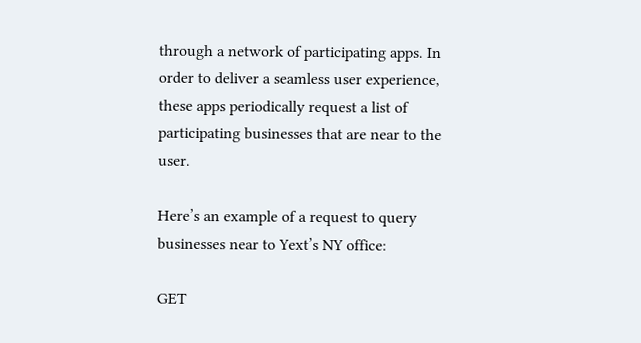through a network of participating apps. In order to deliver a seamless user experience, these apps periodically request a list of participating businesses that are near to the user.

Here’s an example of a request to query businesses near to Yext’s NY office:

GET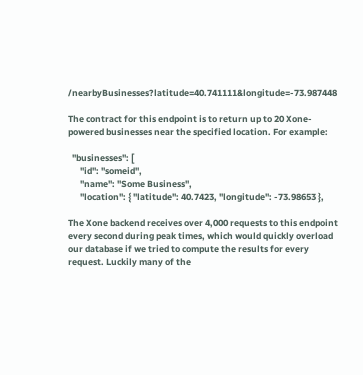/nearbyBusinesses?latitude=40.741111&longitude=-73.987448

The contract for this endpoint is to return up to 20 Xone-powered businesses near the specified location. For example:

  "businesses": [
      "id": "someid",
      "name": "Some Business",
      "location": { "latitude": 40.7423, "longitude": -73.98653 },

The Xone backend receives over 4,000 requests to this endpoint every second during peak times, which would quickly overload our database if we tried to compute the results for every request. Luckily many of the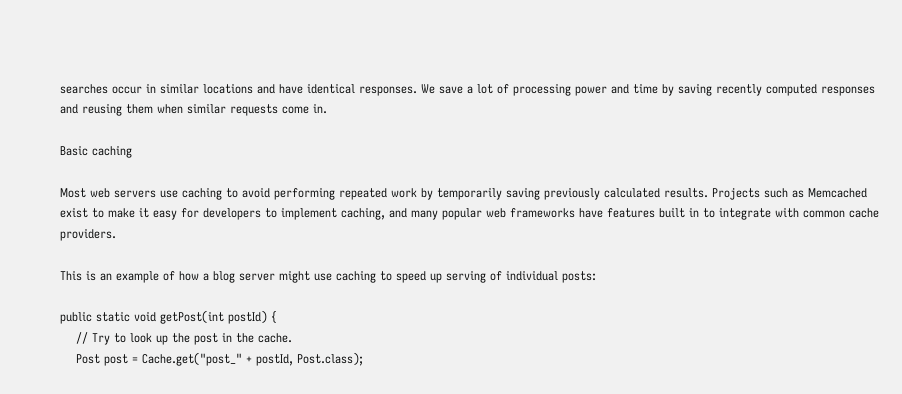searches occur in similar locations and have identical responses. We save a lot of processing power and time by saving recently computed responses and reusing them when similar requests come in.

Basic caching

Most web servers use caching to avoid performing repeated work by temporarily saving previously calculated results. Projects such as Memcached exist to make it easy for developers to implement caching, and many popular web frameworks have features built in to integrate with common cache providers.

This is an example of how a blog server might use caching to speed up serving of individual posts:

public static void getPost(int postId) {
    // Try to look up the post in the cache.
    Post post = Cache.get("post_" + postId, Post.class);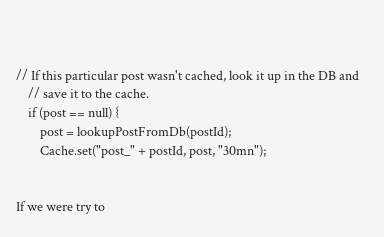// If this particular post wasn't cached, look it up in the DB and
    // save it to the cache.
    if (post == null) {
        post = lookupPostFromDb(postId);
        Cache.set("post_" + postId, post, "30mn");


If we were try to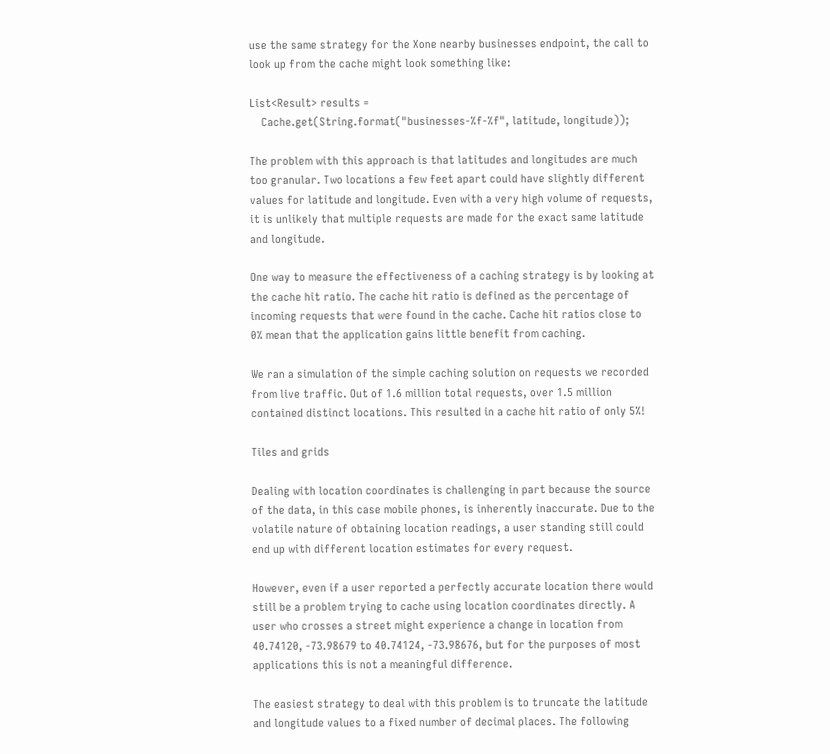use the same strategy for the Xone nearby businesses endpoint, the call to look up from the cache might look something like:

List<Result> results =
    Cache.get(String.format("businesses-%f-%f", latitude, longitude));

The problem with this approach is that latitudes and longitudes are much too granular. Two locations a few feet apart could have slightly different values for latitude and longitude. Even with a very high volume of requests, it is unlikely that multiple requests are made for the exact same latitude and longitude.

One way to measure the effectiveness of a caching strategy is by looking at the cache hit ratio. The cache hit ratio is defined as the percentage of incoming requests that were found in the cache. Cache hit ratios close to 0% mean that the application gains little benefit from caching.

We ran a simulation of the simple caching solution on requests we recorded from live traffic. Out of 1.6 million total requests, over 1.5 million contained distinct locations. This resulted in a cache hit ratio of only 5%!

Tiles and grids

Dealing with location coordinates is challenging in part because the source of the data, in this case mobile phones, is inherently inaccurate. Due to the volatile nature of obtaining location readings, a user standing still could end up with different location estimates for every request.

However, even if a user reported a perfectly accurate location there would still be a problem trying to cache using location coordinates directly. A user who crosses a street might experience a change in location from 40.74120, -73.98679 to 40.74124, -73.98676, but for the purposes of most applications this is not a meaningful difference.

The easiest strategy to deal with this problem is to truncate the latitude and longitude values to a fixed number of decimal places. The following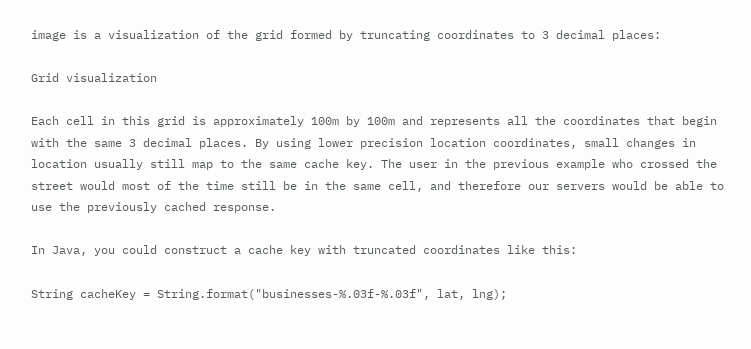image is a visualization of the grid formed by truncating coordinates to 3 decimal places:

Grid visualization

Each cell in this grid is approximately 100m by 100m and represents all the coordinates that begin with the same 3 decimal places. By using lower precision location coordinates, small changes in location usually still map to the same cache key. The user in the previous example who crossed the street would most of the time still be in the same cell, and therefore our servers would be able to use the previously cached response.

In Java, you could construct a cache key with truncated coordinates like this:

String cacheKey = String.format("businesses-%.03f-%.03f", lat, lng);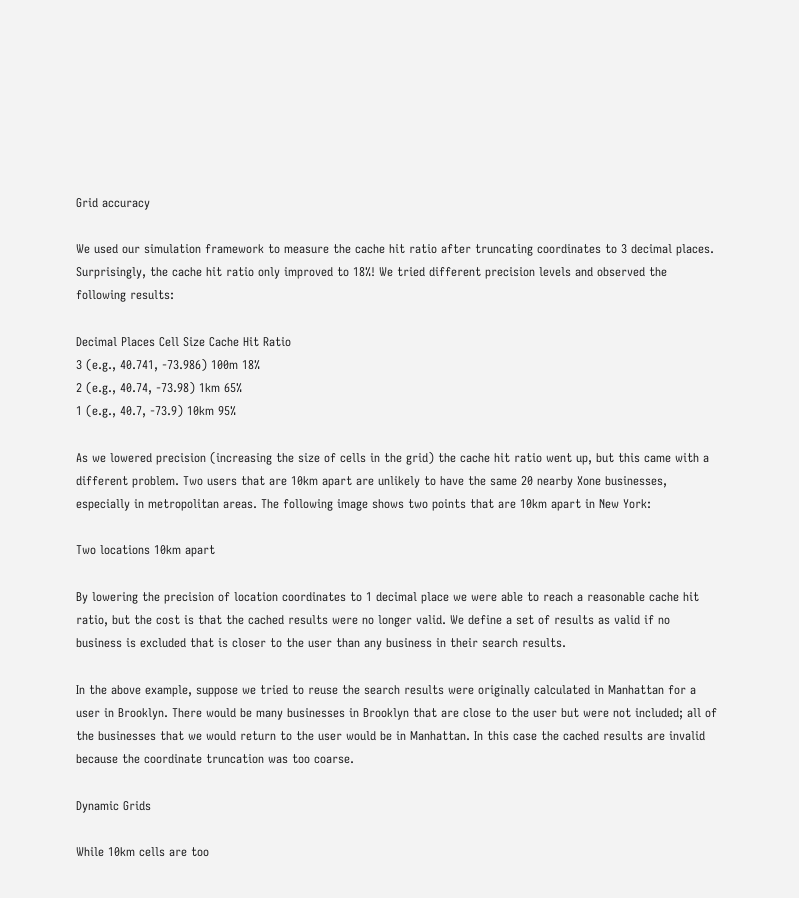Grid accuracy

We used our simulation framework to measure the cache hit ratio after truncating coordinates to 3 decimal places. Surprisingly, the cache hit ratio only improved to 18%! We tried different precision levels and observed the following results:

Decimal Places Cell Size Cache Hit Ratio
3 (e.g., 40.741, -73.986) 100m 18%
2 (e.g., 40.74, -73.98) 1km 65%
1 (e.g., 40.7, -73.9) 10km 95%

As we lowered precision (increasing the size of cells in the grid) the cache hit ratio went up, but this came with a different problem. Two users that are 10km apart are unlikely to have the same 20 nearby Xone businesses, especially in metropolitan areas. The following image shows two points that are 10km apart in New York:

Two locations 10km apart

By lowering the precision of location coordinates to 1 decimal place we were able to reach a reasonable cache hit ratio, but the cost is that the cached results were no longer valid. We define a set of results as valid if no business is excluded that is closer to the user than any business in their search results.

In the above example, suppose we tried to reuse the search results were originally calculated in Manhattan for a user in Brooklyn. There would be many businesses in Brooklyn that are close to the user but were not included; all of the businesses that we would return to the user would be in Manhattan. In this case the cached results are invalid because the coordinate truncation was too coarse.

Dynamic Grids

While 10km cells are too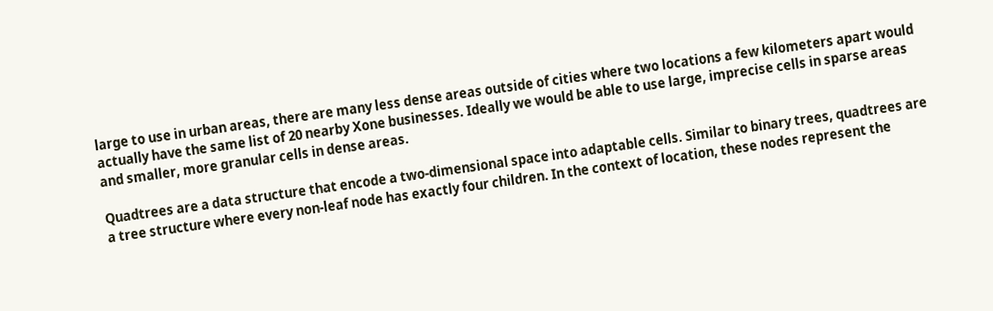large to use in urban areas, there are many less dense areas outside of cities where two locations a few kilometers apart would actually have the same list of 20 nearby Xone businesses. Ideally we would be able to use large, imprecise cells in sparse areas and smaller, more granular cells in dense areas.

Quadtrees are a data structure that encode a two-dimensional space into adaptable cells. Similar to binary trees, quadtrees are a tree structure where every non-leaf node has exactly four children. In the context of location, these nodes represent the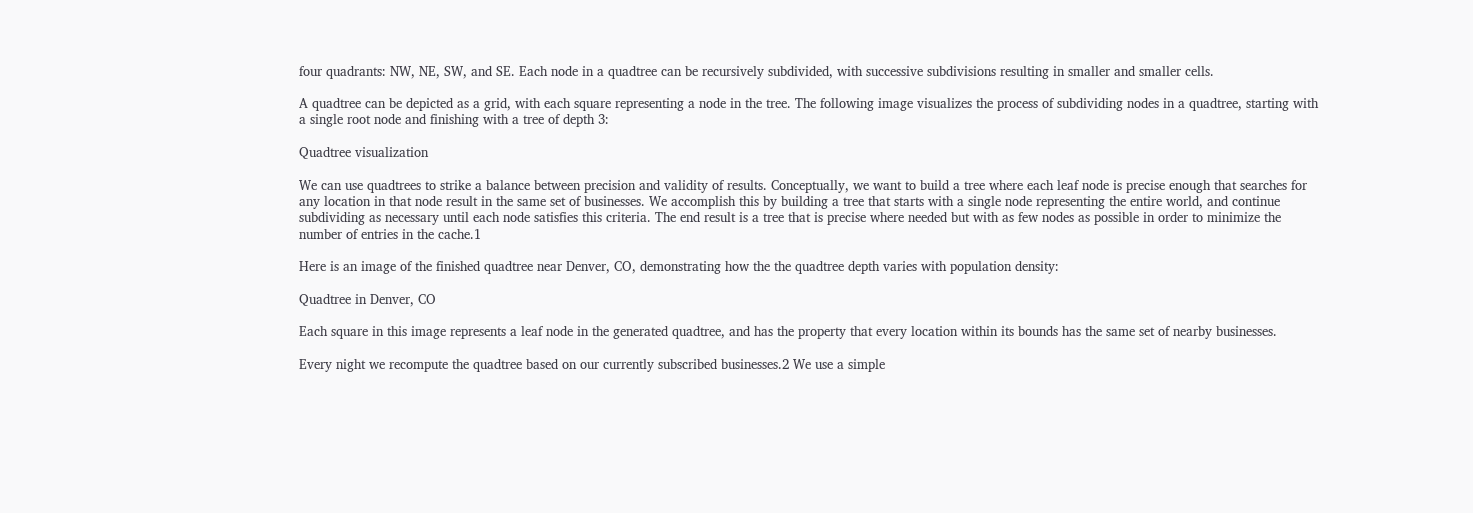four quadrants: NW, NE, SW, and SE. Each node in a quadtree can be recursively subdivided, with successive subdivisions resulting in smaller and smaller cells.

A quadtree can be depicted as a grid, with each square representing a node in the tree. The following image visualizes the process of subdividing nodes in a quadtree, starting with a single root node and finishing with a tree of depth 3:

Quadtree visualization

We can use quadtrees to strike a balance between precision and validity of results. Conceptually, we want to build a tree where each leaf node is precise enough that searches for any location in that node result in the same set of businesses. We accomplish this by building a tree that starts with a single node representing the entire world, and continue subdividing as necessary until each node satisfies this criteria. The end result is a tree that is precise where needed but with as few nodes as possible in order to minimize the number of entries in the cache.1

Here is an image of the finished quadtree near Denver, CO, demonstrating how the the quadtree depth varies with population density:

Quadtree in Denver, CO

Each square in this image represents a leaf node in the generated quadtree, and has the property that every location within its bounds has the same set of nearby businesses.

Every night we recompute the quadtree based on our currently subscribed businesses.2 We use a simple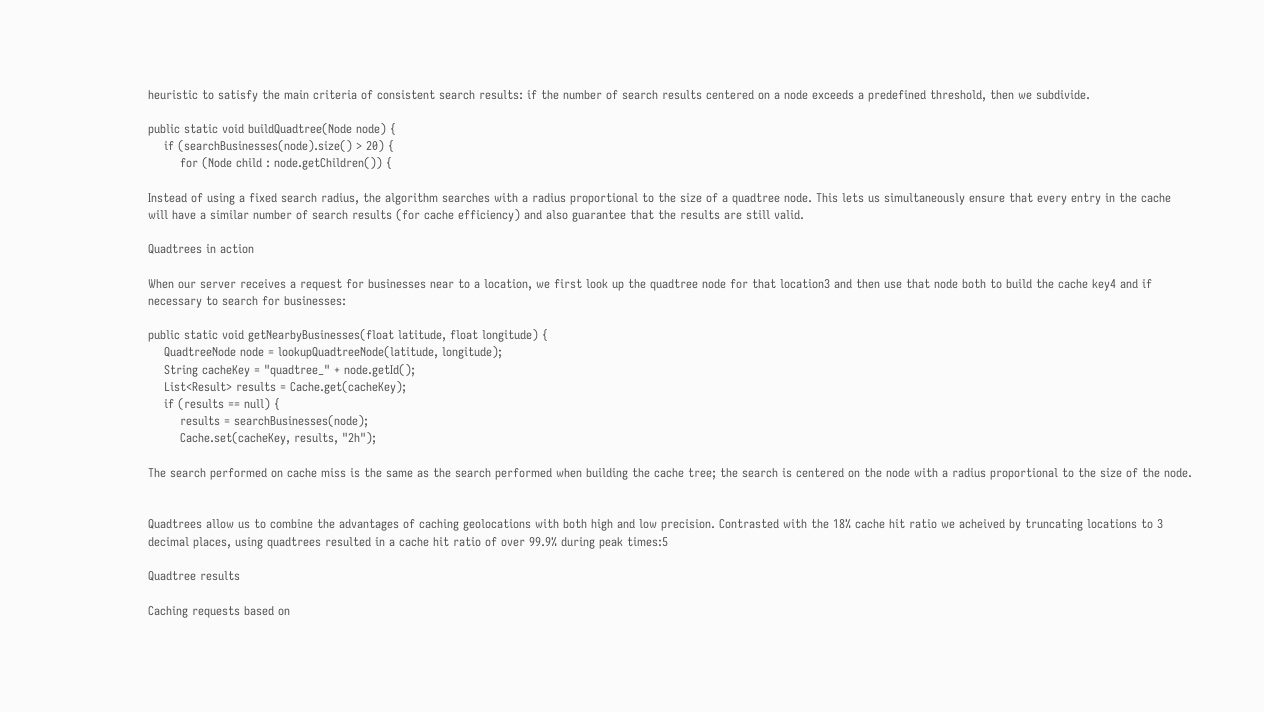heuristic to satisfy the main criteria of consistent search results: if the number of search results centered on a node exceeds a predefined threshold, then we subdivide.

public static void buildQuadtree(Node node) {
    if (searchBusinesses(node).size() > 20) {
        for (Node child : node.getChildren()) {

Instead of using a fixed search radius, the algorithm searches with a radius proportional to the size of a quadtree node. This lets us simultaneously ensure that every entry in the cache will have a similar number of search results (for cache efficiency) and also guarantee that the results are still valid.

Quadtrees in action

When our server receives a request for businesses near to a location, we first look up the quadtree node for that location3 and then use that node both to build the cache key4 and if necessary to search for businesses:

public static void getNearbyBusinesses(float latitude, float longitude) {
    QuadtreeNode node = lookupQuadtreeNode(latitude, longitude);
    String cacheKey = "quadtree_" + node.getId();
    List<Result> results = Cache.get(cacheKey);
    if (results == null) {
        results = searchBusinesses(node);
        Cache.set(cacheKey, results, "2h");

The search performed on cache miss is the same as the search performed when building the cache tree; the search is centered on the node with a radius proportional to the size of the node.


Quadtrees allow us to combine the advantages of caching geolocations with both high and low precision. Contrasted with the 18% cache hit ratio we acheived by truncating locations to 3 decimal places, using quadtrees resulted in a cache hit ratio of over 99.9% during peak times:5

Quadtree results

Caching requests based on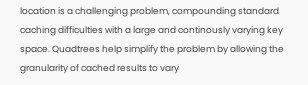location is a challenging problem, compounding standard caching difficulties with a large and continously varying key space. Quadtrees help simplify the problem by allowing the granularity of cached results to vary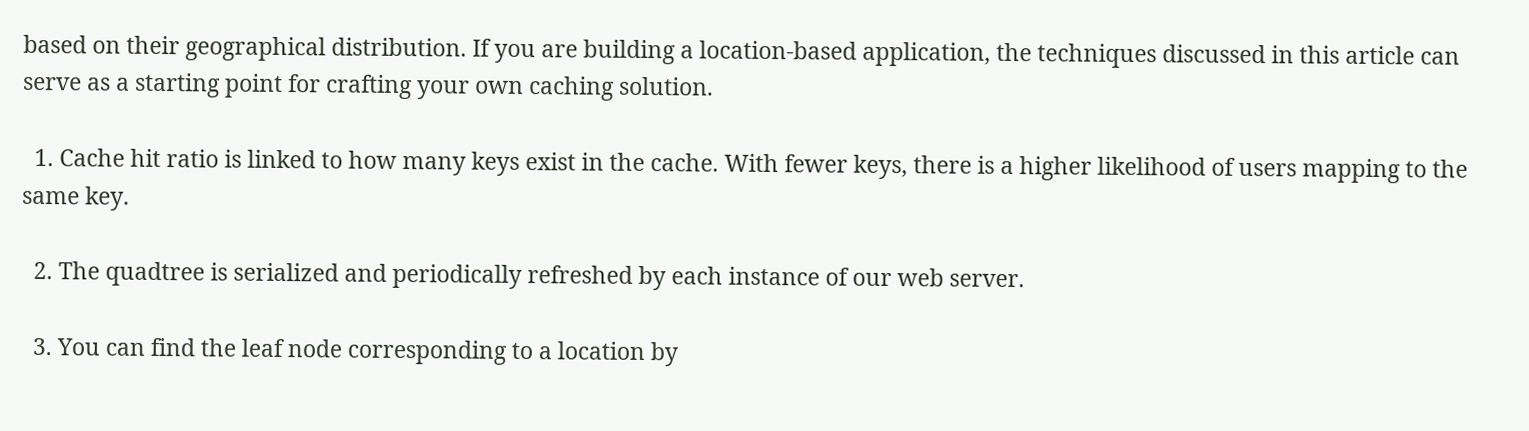based on their geographical distribution. If you are building a location-based application, the techniques discussed in this article can serve as a starting point for crafting your own caching solution.

  1. Cache hit ratio is linked to how many keys exist in the cache. With fewer keys, there is a higher likelihood of users mapping to the same key.

  2. The quadtree is serialized and periodically refreshed by each instance of our web server.

  3. You can find the leaf node corresponding to a location by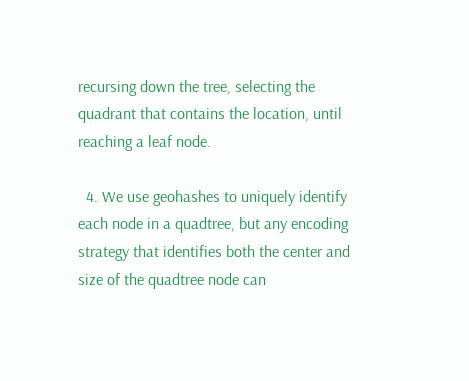recursing down the tree, selecting the quadrant that contains the location, until reaching a leaf node.

  4. We use geohashes to uniquely identify each node in a quadtree, but any encoding strategy that identifies both the center and size of the quadtree node can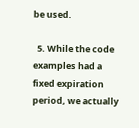be used.

  5. While the code examples had a fixed expiration period, we actually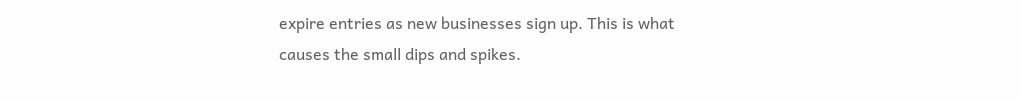expire entries as new businesses sign up. This is what causes the small dips and spikes.